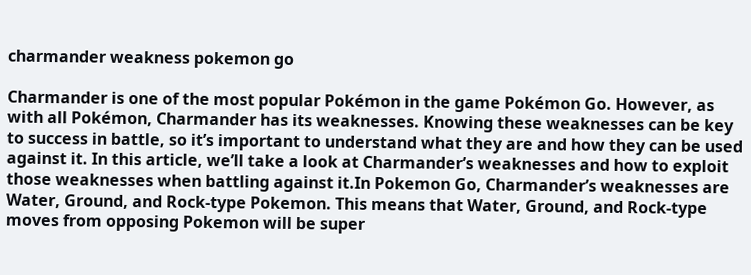charmander weakness pokemon go

Charmander is one of the most popular Pokémon in the game Pokémon Go. However, as with all Pokémon, Charmander has its weaknesses. Knowing these weaknesses can be key to success in battle, so it’s important to understand what they are and how they can be used against it. In this article, we’ll take a look at Charmander’s weaknesses and how to exploit those weaknesses when battling against it.In Pokemon Go, Charmander’s weaknesses are Water, Ground, and Rock-type Pokemon. This means that Water, Ground, and Rock-type moves from opposing Pokemon will be super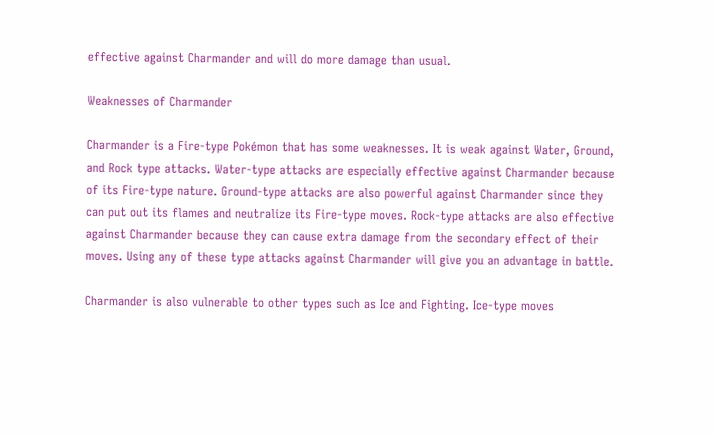effective against Charmander and will do more damage than usual.

Weaknesses of Charmander

Charmander is a Fire-type Pokémon that has some weaknesses. It is weak against Water, Ground, and Rock type attacks. Water-type attacks are especially effective against Charmander because of its Fire-type nature. Ground-type attacks are also powerful against Charmander since they can put out its flames and neutralize its Fire-type moves. Rock-type attacks are also effective against Charmander because they can cause extra damage from the secondary effect of their moves. Using any of these type attacks against Charmander will give you an advantage in battle.

Charmander is also vulnerable to other types such as Ice and Fighting. Ice-type moves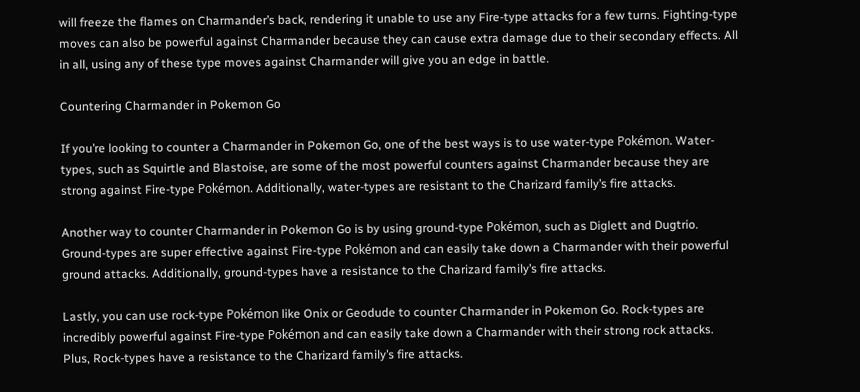will freeze the flames on Charmander’s back, rendering it unable to use any Fire-type attacks for a few turns. Fighting-type moves can also be powerful against Charmander because they can cause extra damage due to their secondary effects. All in all, using any of these type moves against Charmander will give you an edge in battle.

Countering Charmander in Pokemon Go

If you’re looking to counter a Charmander in Pokemon Go, one of the best ways is to use water-type Pokémon. Water-types, such as Squirtle and Blastoise, are some of the most powerful counters against Charmander because they are strong against Fire-type Pokémon. Additionally, water-types are resistant to the Charizard family’s fire attacks.

Another way to counter Charmander in Pokemon Go is by using ground-type Pokémon, such as Diglett and Dugtrio. Ground-types are super effective against Fire-type Pokémon and can easily take down a Charmander with their powerful ground attacks. Additionally, ground-types have a resistance to the Charizard family’s fire attacks.

Lastly, you can use rock-type Pokémon like Onix or Geodude to counter Charmander in Pokemon Go. Rock-types are incredibly powerful against Fire-type Pokémon and can easily take down a Charmander with their strong rock attacks. Plus, Rock-types have a resistance to the Charizard family’s fire attacks.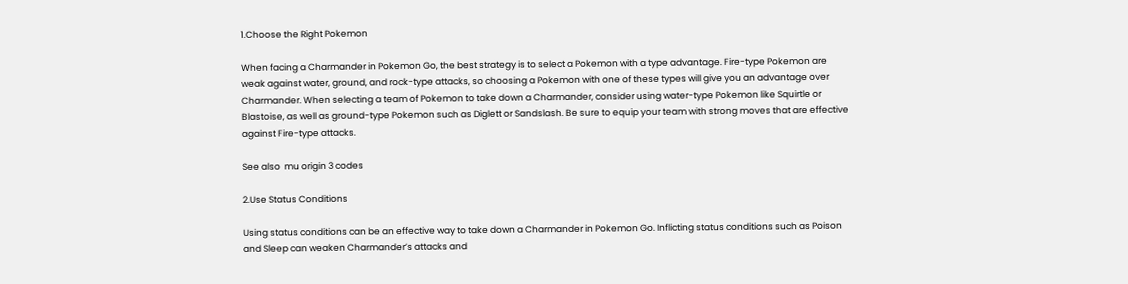1.Choose the Right Pokemon

When facing a Charmander in Pokemon Go, the best strategy is to select a Pokemon with a type advantage. Fire-type Pokemon are weak against water, ground, and rock-type attacks, so choosing a Pokemon with one of these types will give you an advantage over Charmander. When selecting a team of Pokemon to take down a Charmander, consider using water-type Pokemon like Squirtle or Blastoise, as well as ground-type Pokemon such as Diglett or Sandslash. Be sure to equip your team with strong moves that are effective against Fire-type attacks.

See also  mu origin 3 codes

2.Use Status Conditions

Using status conditions can be an effective way to take down a Charmander in Pokemon Go. Inflicting status conditions such as Poison and Sleep can weaken Charmander’s attacks and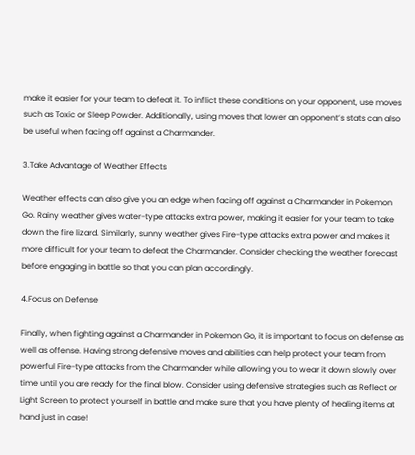make it easier for your team to defeat it. To inflict these conditions on your opponent, use moves such as Toxic or Sleep Powder. Additionally, using moves that lower an opponent’s stats can also be useful when facing off against a Charmander.

3.Take Advantage of Weather Effects

Weather effects can also give you an edge when facing off against a Charmander in Pokemon Go. Rainy weather gives water-type attacks extra power, making it easier for your team to take down the fire lizard. Similarly, sunny weather gives Fire-type attacks extra power and makes it more difficult for your team to defeat the Charmander. Consider checking the weather forecast before engaging in battle so that you can plan accordingly.

4.Focus on Defense

Finally, when fighting against a Charmander in Pokemon Go, it is important to focus on defense as well as offense. Having strong defensive moves and abilities can help protect your team from powerful Fire-type attacks from the Charmander while allowing you to wear it down slowly over time until you are ready for the final blow. Consider using defensive strategies such as Reflect or Light Screen to protect yourself in battle and make sure that you have plenty of healing items at hand just in case!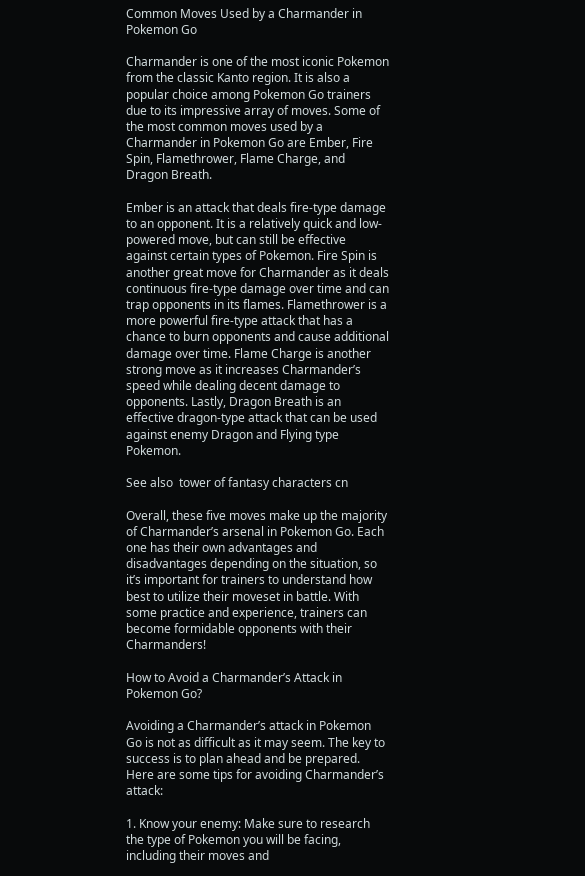Common Moves Used by a Charmander in Pokemon Go

Charmander is one of the most iconic Pokemon from the classic Kanto region. It is also a popular choice among Pokemon Go trainers due to its impressive array of moves. Some of the most common moves used by a Charmander in Pokemon Go are Ember, Fire Spin, Flamethrower, Flame Charge, and Dragon Breath.

Ember is an attack that deals fire-type damage to an opponent. It is a relatively quick and low-powered move, but can still be effective against certain types of Pokemon. Fire Spin is another great move for Charmander as it deals continuous fire-type damage over time and can trap opponents in its flames. Flamethrower is a more powerful fire-type attack that has a chance to burn opponents and cause additional damage over time. Flame Charge is another strong move as it increases Charmander’s speed while dealing decent damage to opponents. Lastly, Dragon Breath is an effective dragon-type attack that can be used against enemy Dragon and Flying type Pokemon.

See also  tower of fantasy characters cn

Overall, these five moves make up the majority of Charmander’s arsenal in Pokemon Go. Each one has their own advantages and disadvantages depending on the situation, so it’s important for trainers to understand how best to utilize their moveset in battle. With some practice and experience, trainers can become formidable opponents with their Charmanders!

How to Avoid a Charmander’s Attack in Pokemon Go?

Avoiding a Charmander’s attack in Pokemon Go is not as difficult as it may seem. The key to success is to plan ahead and be prepared. Here are some tips for avoiding Charmander’s attack:

1. Know your enemy: Make sure to research the type of Pokemon you will be facing, including their moves and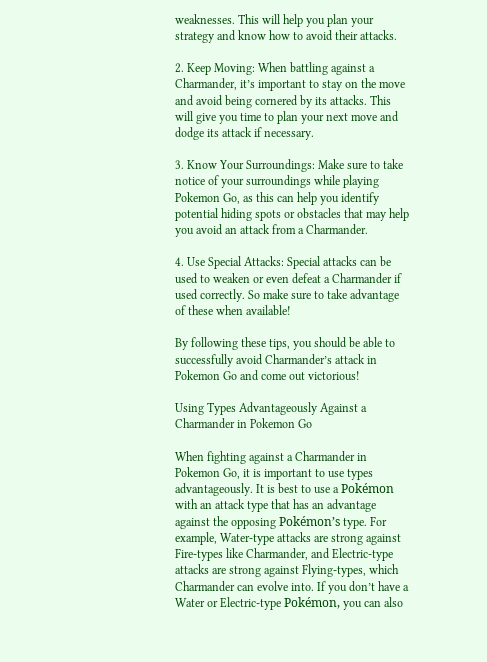weaknesses. This will help you plan your strategy and know how to avoid their attacks.

2. Keep Moving: When battling against a Charmander, it’s important to stay on the move and avoid being cornered by its attacks. This will give you time to plan your next move and dodge its attack if necessary.

3. Know Your Surroundings: Make sure to take notice of your surroundings while playing Pokemon Go, as this can help you identify potential hiding spots or obstacles that may help you avoid an attack from a Charmander.

4. Use Special Attacks: Special attacks can be used to weaken or even defeat a Charmander if used correctly. So make sure to take advantage of these when available!

By following these tips, you should be able to successfully avoid Charmander’s attack in Pokemon Go and come out victorious!

Using Types Advantageously Against a Charmander in Pokemon Go

When fighting against a Charmander in Pokemon Go, it is important to use types advantageously. It is best to use a Pokémon with an attack type that has an advantage against the opposing Pokémon’s type. For example, Water-type attacks are strong against Fire-types like Charmander, and Electric-type attacks are strong against Flying-types, which Charmander can evolve into. If you don’t have a Water or Electric-type Pokémon, you can also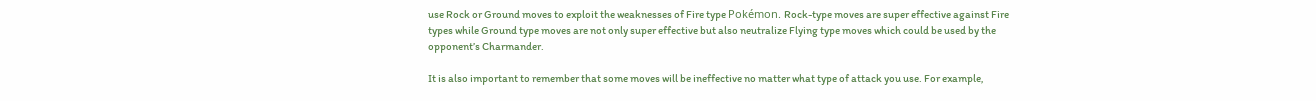use Rock or Ground moves to exploit the weaknesses of Fire type Pokémon. Rock-type moves are super effective against Fire types while Ground type moves are not only super effective but also neutralize Flying type moves which could be used by the opponent’s Charmander.

It is also important to remember that some moves will be ineffective no matter what type of attack you use. For example,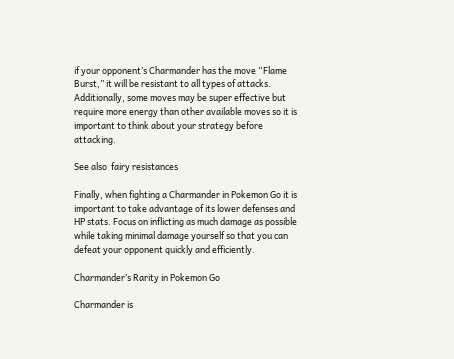if your opponent’s Charmander has the move “Flame Burst,” it will be resistant to all types of attacks. Additionally, some moves may be super effective but require more energy than other available moves so it is important to think about your strategy before attacking.

See also  fairy resistances

Finally, when fighting a Charmander in Pokemon Go it is important to take advantage of its lower defenses and HP stats. Focus on inflicting as much damage as possible while taking minimal damage yourself so that you can defeat your opponent quickly and efficiently.

Charmander’s Rarity in Pokemon Go

Charmander is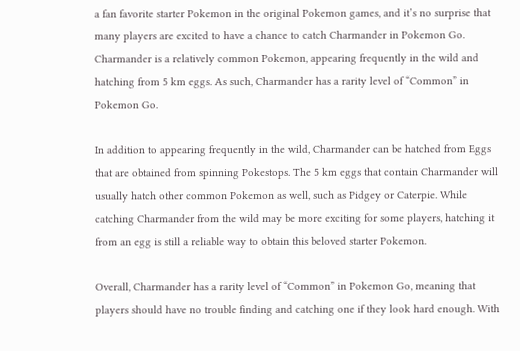a fan favorite starter Pokemon in the original Pokemon games, and it’s no surprise that many players are excited to have a chance to catch Charmander in Pokemon Go. Charmander is a relatively common Pokemon, appearing frequently in the wild and hatching from 5 km eggs. As such, Charmander has a rarity level of “Common” in Pokemon Go.

In addition to appearing frequently in the wild, Charmander can be hatched from Eggs that are obtained from spinning Pokestops. The 5 km eggs that contain Charmander will usually hatch other common Pokemon as well, such as Pidgey or Caterpie. While catching Charmander from the wild may be more exciting for some players, hatching it from an egg is still a reliable way to obtain this beloved starter Pokemon.

Overall, Charmander has a rarity level of “Common” in Pokemon Go, meaning that players should have no trouble finding and catching one if they look hard enough. With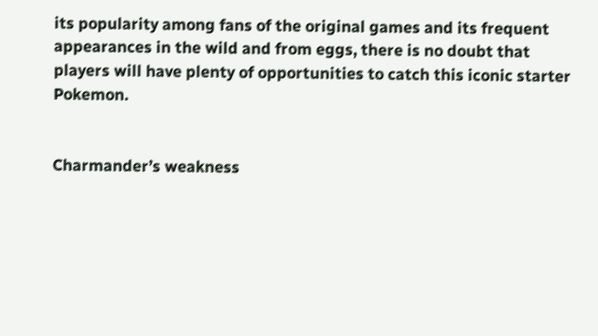its popularity among fans of the original games and its frequent appearances in the wild and from eggs, there is no doubt that players will have plenty of opportunities to catch this iconic starter Pokemon.


Charmander’s weakness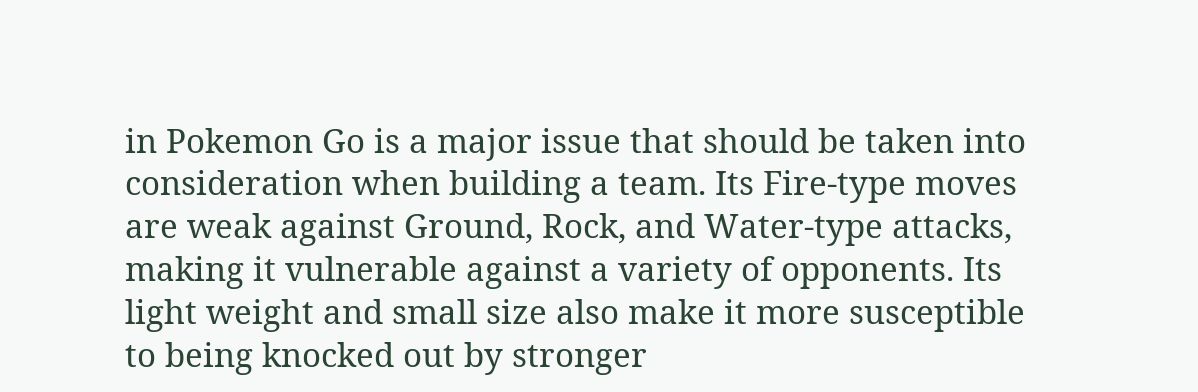in Pokemon Go is a major issue that should be taken into consideration when building a team. Its Fire-type moves are weak against Ground, Rock, and Water-type attacks, making it vulnerable against a variety of opponents. Its light weight and small size also make it more susceptible to being knocked out by stronger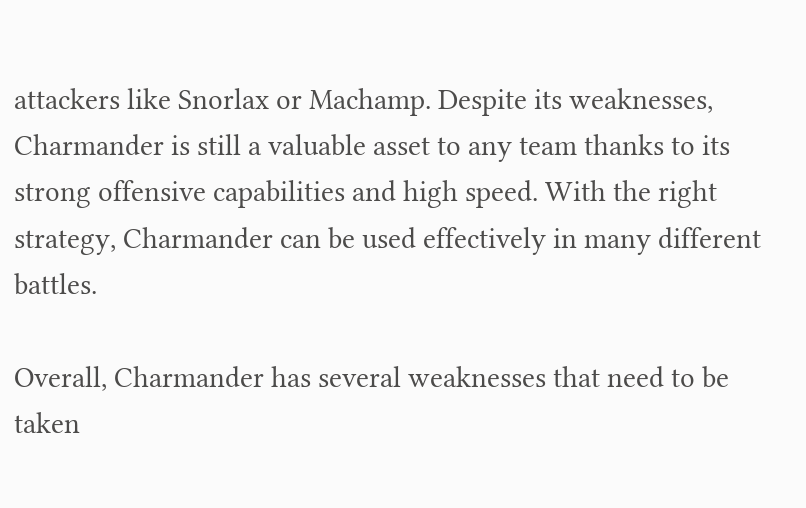attackers like Snorlax or Machamp. Despite its weaknesses, Charmander is still a valuable asset to any team thanks to its strong offensive capabilities and high speed. With the right strategy, Charmander can be used effectively in many different battles.

Overall, Charmander has several weaknesses that need to be taken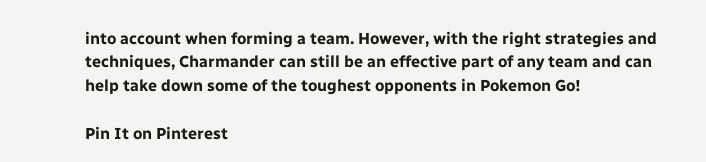into account when forming a team. However, with the right strategies and techniques, Charmander can still be an effective part of any team and can help take down some of the toughest opponents in Pokemon Go!

Pin It on Pinterest